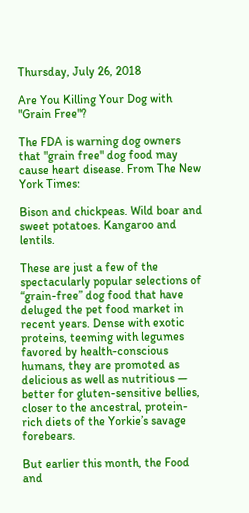Thursday, July 26, 2018

Are You Killing Your Dog with "Grain Free"?

The FDA is warning dog owners that "grain free" dog food may cause heart disease. From The New York Times:

Bison and chickpeas. Wild boar and sweet potatoes. Kangaroo and lentils.

These are just a few of the spectacularly popular selections of “grain-free” dog food that have deluged the pet food market in recent years. Dense with exotic proteins, teeming with legumes favored by health-conscious humans, they are promoted as delicious as well as nutritious — better for gluten-sensitive bellies, closer to the ancestral, protein-rich diets of the Yorkie’s savage forebears.

But earlier this month, the Food and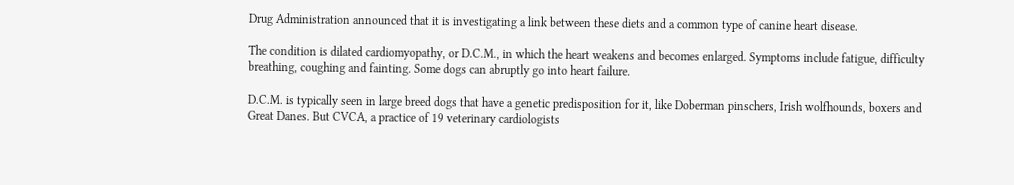Drug Administration announced that it is investigating a link between these diets and a common type of canine heart disease.

The condition is dilated cardiomyopathy, or D.C.M., in which the heart weakens and becomes enlarged. Symptoms include fatigue, difficulty breathing, coughing and fainting. Some dogs can abruptly go into heart failure.

D.C.M. is typically seen in large breed dogs that have a genetic predisposition for it, like Doberman pinschers, Irish wolfhounds, boxers and Great Danes. But CVCA, a practice of 19 veterinary cardiologists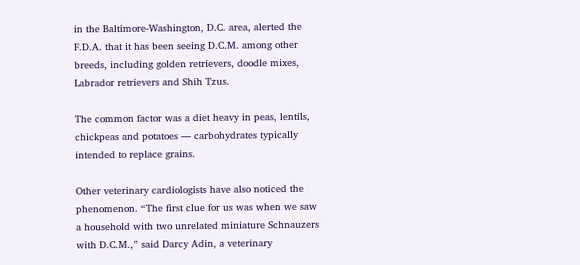in the Baltimore-Washington, D.C. area, alerted the F.D.A. that it has been seeing D.C.M. among other breeds, including golden retrievers, doodle mixes, Labrador retrievers and Shih Tzus.

The common factor was a diet heavy in peas, lentils, chickpeas and potatoes — carbohydrates typically intended to replace grains.

Other veterinary cardiologists have also noticed the phenomenon. “The first clue for us was when we saw a household with two unrelated miniature Schnauzers with D.C.M.,” said Darcy Adin, a veterinary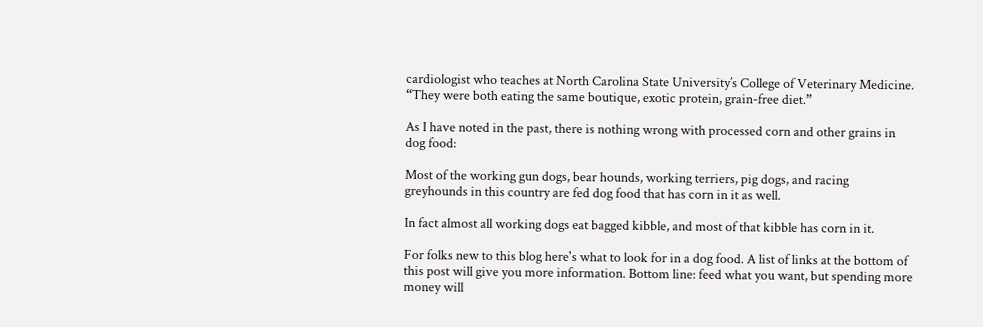cardiologist who teaches at North Carolina State University’s College of Veterinary Medicine. “They were both eating the same boutique, exotic protein, grain-free diet.”

As I have noted in the past, there is nothing wrong with processed corn and other grains in dog food:

Most of the working gun dogs, bear hounds, working terriers, pig dogs, and racing greyhounds in this country are fed dog food that has corn in it as well.

In fact almost all working dogs eat bagged kibble, and most of that kibble has corn in it.

For folks new to this blog here's what to look for in a dog food. A list of links at the bottom of this post will give you more information. Bottom line: feed what you want, but spending more money will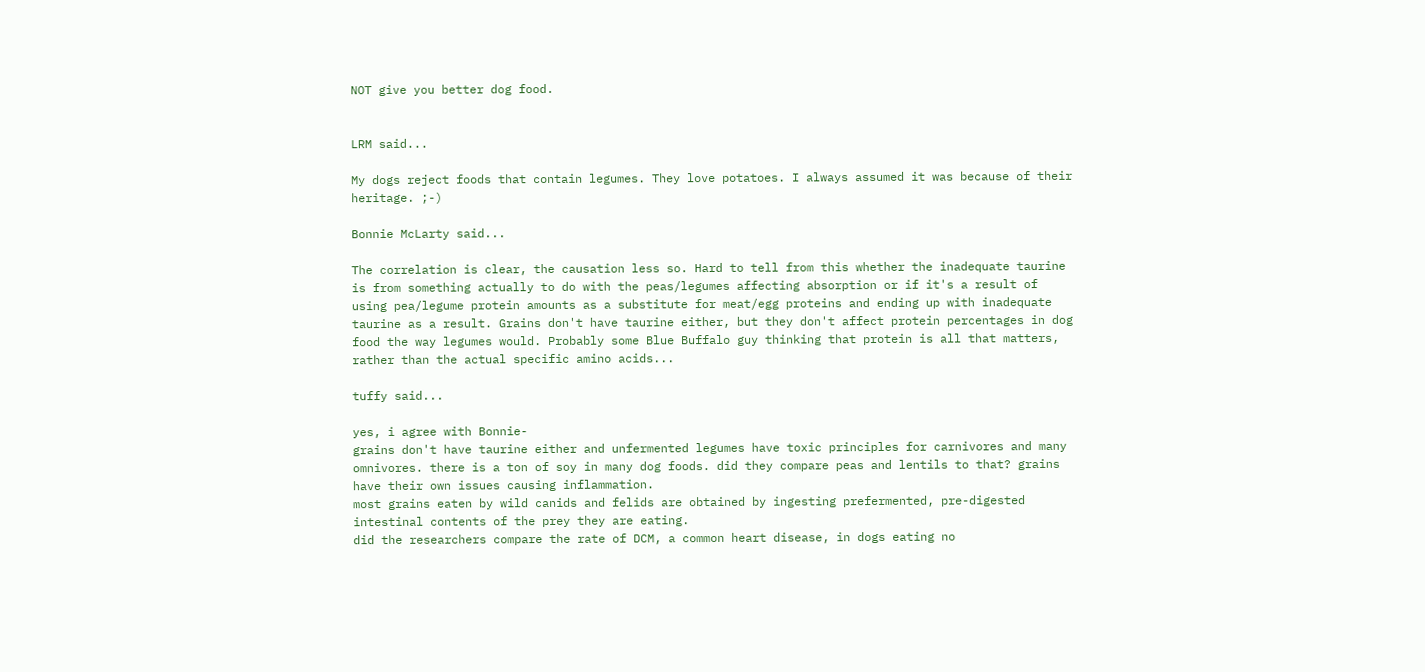NOT give you better dog food.


LRM said...

My dogs reject foods that contain legumes. They love potatoes. I always assumed it was because of their heritage. ;-)

Bonnie McLarty said...

The correlation is clear, the causation less so. Hard to tell from this whether the inadequate taurine is from something actually to do with the peas/legumes affecting absorption or if it's a result of using pea/legume protein amounts as a substitute for meat/egg proteins and ending up with inadequate taurine as a result. Grains don't have taurine either, but they don't affect protein percentages in dog food the way legumes would. Probably some Blue Buffalo guy thinking that protein is all that matters, rather than the actual specific amino acids...

tuffy said...

yes, i agree with Bonnie-
grains don't have taurine either and unfermented legumes have toxic principles for carnivores and many omnivores. there is a ton of soy in many dog foods. did they compare peas and lentils to that? grains have their own issues causing inflammation.
most grains eaten by wild canids and felids are obtained by ingesting prefermented, pre-digested intestinal contents of the prey they are eating.
did the researchers compare the rate of DCM, a common heart disease, in dogs eating no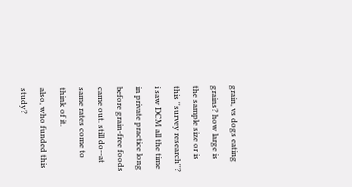grain, vs dogs eating grains? how large is the sample size or is this ''survey research''? i saw DCM all the time in private practice long before grain-free foods came out. still do--at same rates come to think of it.
also, who funded this study?